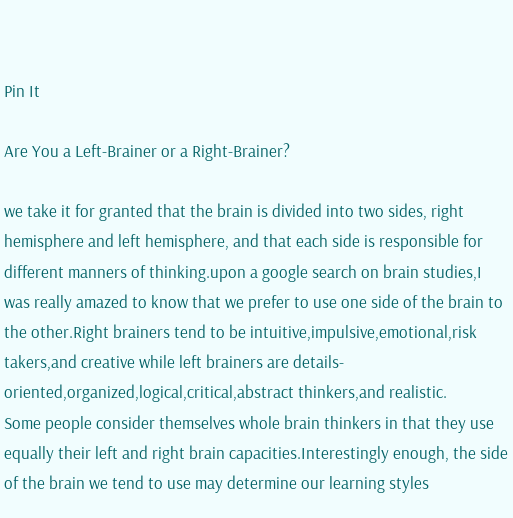Pin It

Are You a Left-Brainer or a Right-Brainer?

we take it for granted that the brain is divided into two sides, right hemisphere and left hemisphere, and that each side is responsible for different manners of thinking.upon a google search on brain studies,I was really amazed to know that we prefer to use one side of the brain to the other.Right brainers tend to be intuitive,impulsive,emotional,risk takers,and creative while left brainers are details-oriented,organized,logical,critical,abstract thinkers,and realistic.
Some people consider themselves whole brain thinkers in that they use equally their left and right brain capacities.Interestingly enough, the side of the brain we tend to use may determine our learning styles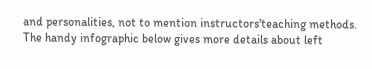and personalities, not to mention instructors'teaching methods.
The handy infographic below gives more details about left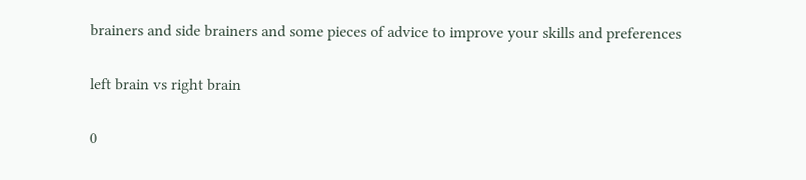brainers and side brainers and some pieces of advice to improve your skills and preferences

left brain vs right brain

0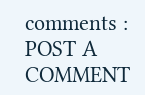comments : POST A COMMENT